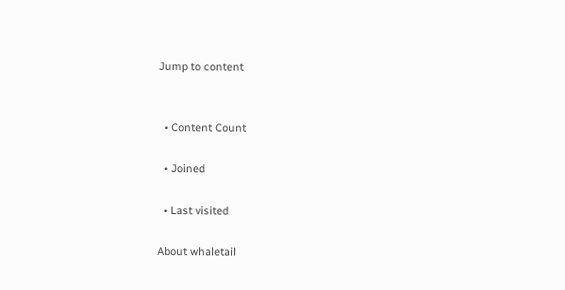Jump to content


  • Content Count

  • Joined

  • Last visited

About whaletail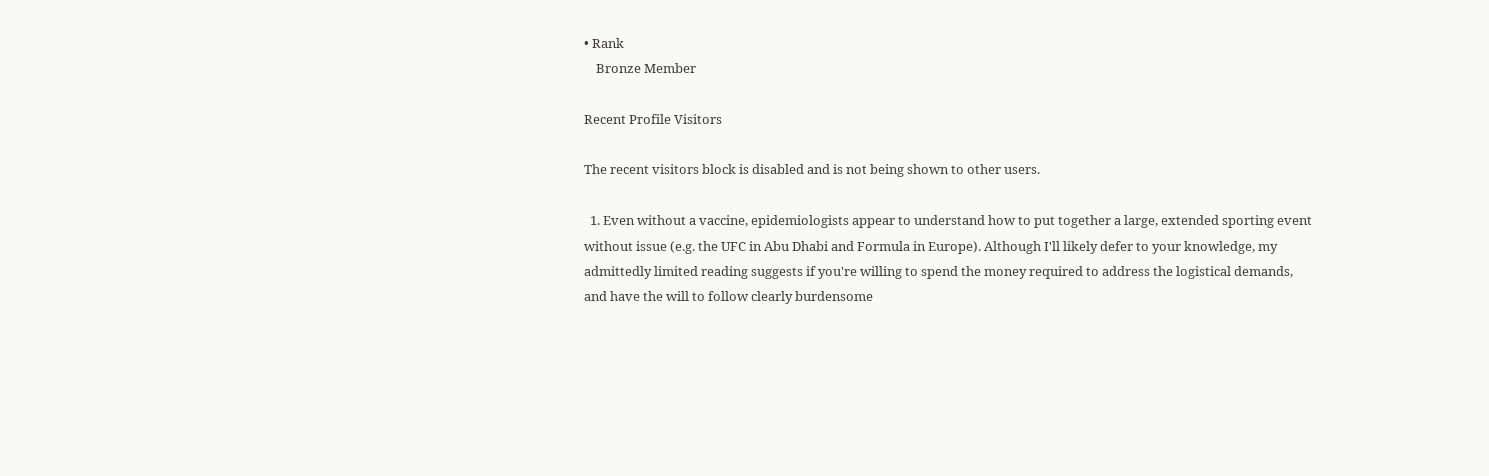• Rank
    Bronze Member

Recent Profile Visitors

The recent visitors block is disabled and is not being shown to other users.

  1. Even without a vaccine, epidemiologists appear to understand how to put together a large, extended sporting event without issue (e.g. the UFC in Abu Dhabi and Formula in Europe). Although I'll likely defer to your knowledge, my admittedly limited reading suggests if you're willing to spend the money required to address the logistical demands, and have the will to follow clearly burdensome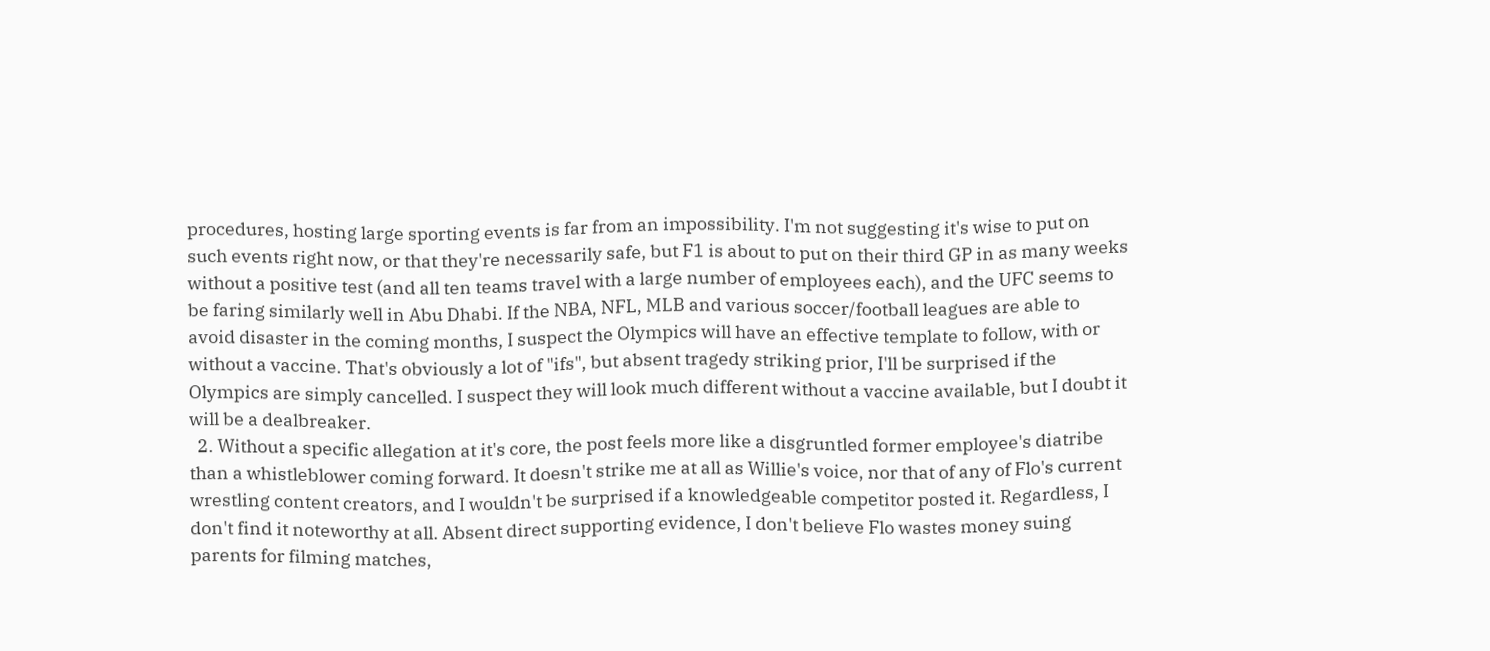procedures, hosting large sporting events is far from an impossibility. I'm not suggesting it's wise to put on such events right now, or that they're necessarily safe, but F1 is about to put on their third GP in as many weeks without a positive test (and all ten teams travel with a large number of employees each), and the UFC seems to be faring similarly well in Abu Dhabi. If the NBA, NFL, MLB and various soccer/football leagues are able to avoid disaster in the coming months, I suspect the Olympics will have an effective template to follow, with or without a vaccine. That's obviously a lot of "ifs", but absent tragedy striking prior, I'll be surprised if the Olympics are simply cancelled. I suspect they will look much different without a vaccine available, but I doubt it will be a dealbreaker.
  2. Without a specific allegation at it's core, the post feels more like a disgruntled former employee's diatribe than a whistleblower coming forward. It doesn't strike me at all as Willie's voice, nor that of any of Flo's current wrestling content creators, and I wouldn't be surprised if a knowledgeable competitor posted it. Regardless, I don't find it noteworthy at all. Absent direct supporting evidence, I don't believe Flo wastes money suing parents for filming matches,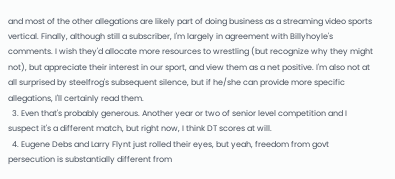and most of the other allegations are likely part of doing business as a streaming video sports vertical. Finally, although still a subscriber, I'm largely in agreement with Billyhoyle's comments. I wish they'd allocate more resources to wrestling (but recognize why they might not), but appreciate their interest in our sport, and view them as a net positive. I'm also not at all surprised by steelfrog's subsequent silence, but if he/she can provide more specific allegations, I'll certainly read them.
  3. Even that's probably generous. Another year or two of senior level competition and I suspect it's a different match, but right now, I think DT scores at will.
  4. Eugene Debs and Larry Flynt just rolled their eyes, but yeah, freedom from govt persecution is substantially different from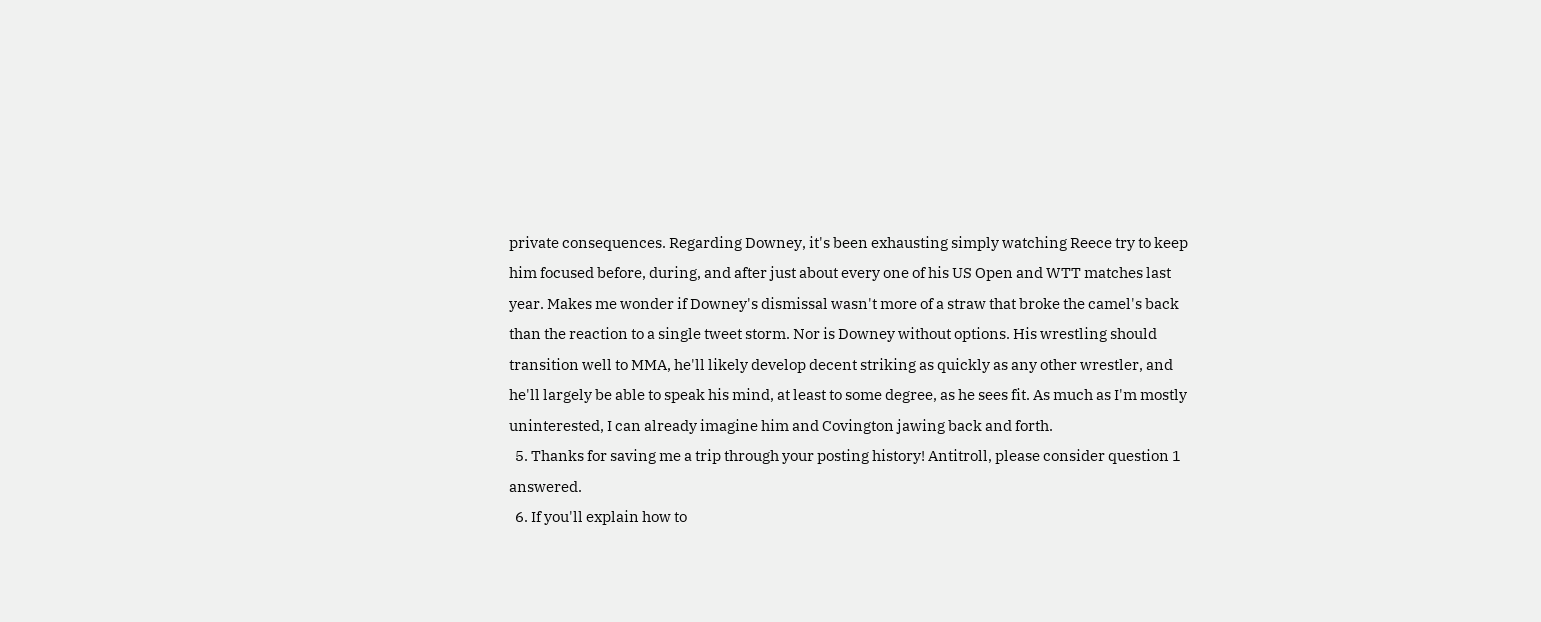private consequences. Regarding Downey, it's been exhausting simply watching Reece try to keep him focused before, during, and after just about every one of his US Open and WTT matches last year. Makes me wonder if Downey's dismissal wasn't more of a straw that broke the camel's back than the reaction to a single tweet storm. Nor is Downey without options. His wrestling should transition well to MMA, he'll likely develop decent striking as quickly as any other wrestler, and he'll largely be able to speak his mind, at least to some degree, as he sees fit. As much as I'm mostly uninterested, I can already imagine him and Covington jawing back and forth.
  5. Thanks for saving me a trip through your posting history! Antitroll, please consider question 1 answered.
  6. If you'll explain how to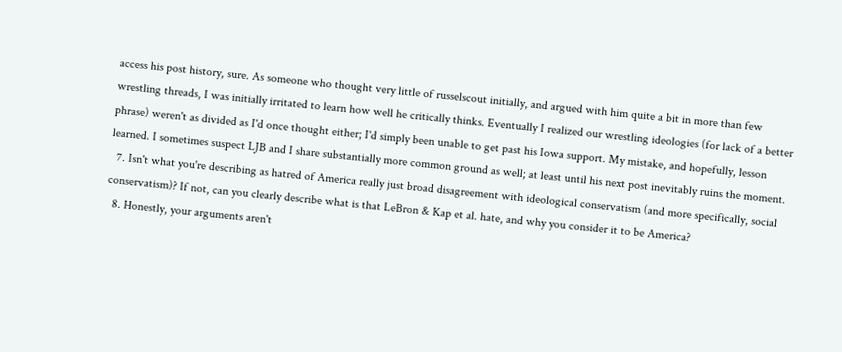access his post history, sure. As someone who thought very little of russelscout initially, and argued with him quite a bit in more than few wrestling threads, I was initially irritated to learn how well he critically thinks. Eventually I realized our wrestling ideologies (for lack of a better phrase) weren't as divided as I'd once thought either; I'd simply been unable to get past his Iowa support. My mistake, and hopefully, lesson learned. I sometimes suspect LJB and I share substantially more common ground as well; at least until his next post inevitably ruins the moment.
  7. Isn't what you're describing as hatred of America really just broad disagreement with ideological conservatism (and more specifically, social conservatism)? If not, can you clearly describe what is that LeBron & Kap et al. hate, and why you consider it to be America?
  8. Honestly, your arguments aren't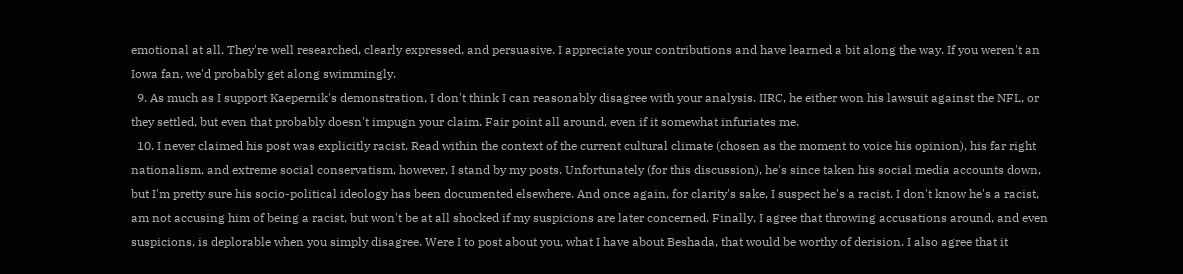emotional at all. They're well researched, clearly expressed, and persuasive. I appreciate your contributions and have learned a bit along the way. If you weren't an Iowa fan, we'd probably get along swimmingly.
  9. As much as I support Kaepernik's demonstration, I don't think I can reasonably disagree with your analysis. IIRC, he either won his lawsuit against the NFL, or they settled, but even that probably doesn't impugn your claim. Fair point all around, even if it somewhat infuriates me.
  10. I never claimed his post was explicitly racist. Read within the context of the current cultural climate (chosen as the moment to voice his opinion), his far right nationalism, and extreme social conservatism, however, I stand by my posts. Unfortunately (for this discussion), he's since taken his social media accounts down, but I'm pretty sure his socio-political ideology has been documented elsewhere. And once again, for clarity's sake, I suspect he's a racist. I don't know he's a racist, am not accusing him of being a racist, but won't be at all shocked if my suspicions are later concerned. Finally, I agree that throwing accusations around, and even suspicions, is deplorable when you simply disagree. Were I to post about you, what I have about Beshada, that would be worthy of derision. I also agree that it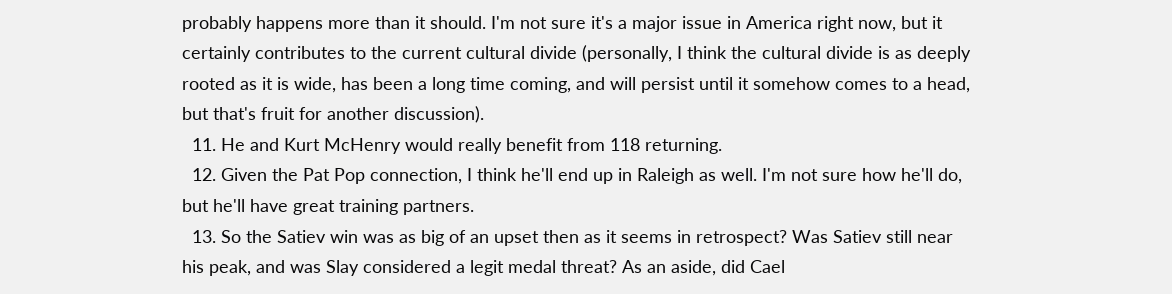probably happens more than it should. I'm not sure it's a major issue in America right now, but it certainly contributes to the current cultural divide (personally, I think the cultural divide is as deeply rooted as it is wide, has been a long time coming, and will persist until it somehow comes to a head, but that's fruit for another discussion).
  11. He and Kurt McHenry would really benefit from 118 returning.
  12. Given the Pat Pop connection, I think he'll end up in Raleigh as well. I'm not sure how he'll do, but he'll have great training partners.
  13. So the Satiev win was as big of an upset then as it seems in retrospect? Was Satiev still near his peak, and was Slay considered a legit medal threat? As an aside, did Cael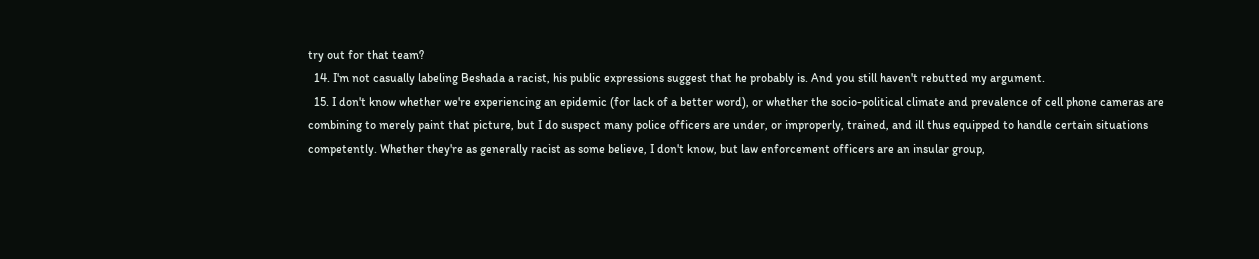try out for that team?
  14. I'm not casually labeling Beshada a racist, his public expressions suggest that he probably is. And you still haven't rebutted my argument.
  15. I don't know whether we're experiencing an epidemic (for lack of a better word), or whether the socio-political climate and prevalence of cell phone cameras are combining to merely paint that picture, but I do suspect many police officers are under, or improperly, trained, and ill thus equipped to handle certain situations competently. Whether they're as generally racist as some believe, I don't know, but law enforcement officers are an insular group,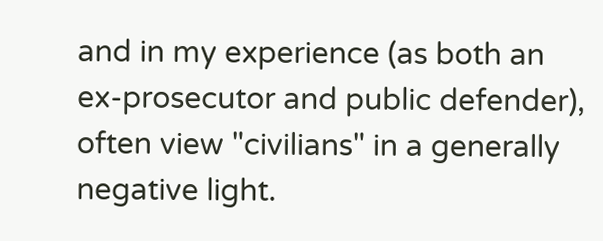and in my experience (as both an ex-prosecutor and public defender), often view "civilians" in a generally negative light.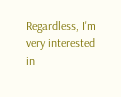Regardless, I'm very interested in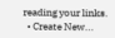reading your links.
  • Create New...